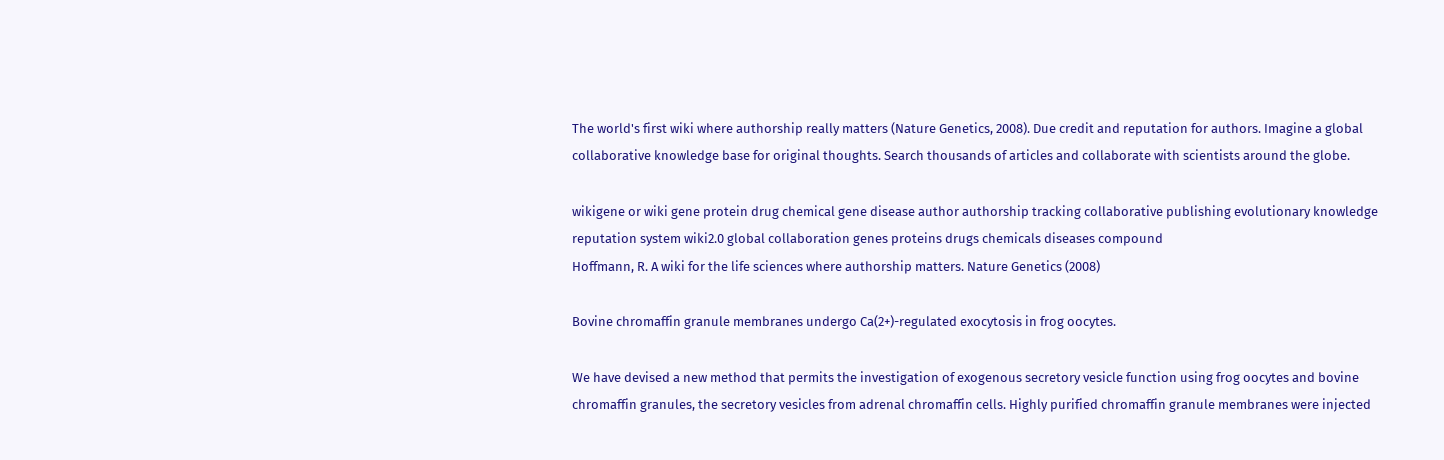The world's first wiki where authorship really matters (Nature Genetics, 2008). Due credit and reputation for authors. Imagine a global collaborative knowledge base for original thoughts. Search thousands of articles and collaborate with scientists around the globe.

wikigene or wiki gene protein drug chemical gene disease author authorship tracking collaborative publishing evolutionary knowledge reputation system wiki2.0 global collaboration genes proteins drugs chemicals diseases compound
Hoffmann, R. A wiki for the life sciences where authorship matters. Nature Genetics (2008)

Bovine chromaffin granule membranes undergo Ca(2+)-regulated exocytosis in frog oocytes.

We have devised a new method that permits the investigation of exogenous secretory vesicle function using frog oocytes and bovine chromaffin granules, the secretory vesicles from adrenal chromaffin cells. Highly purified chromaffin granule membranes were injected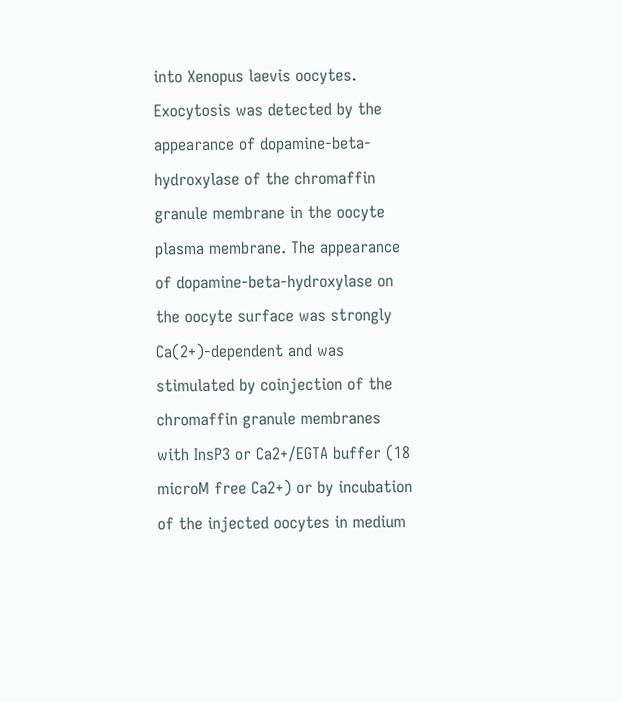into Xenopus laevis oocytes. Exocytosis was detected by the appearance of dopamine-beta-hydroxylase of the chromaffin granule membrane in the oocyte plasma membrane. The appearance of dopamine-beta-hydroxylase on the oocyte surface was strongly Ca(2+)-dependent and was stimulated by coinjection of the chromaffin granule membranes with InsP3 or Ca2+/EGTA buffer (18 microM free Ca2+) or by incubation of the injected oocytes in medium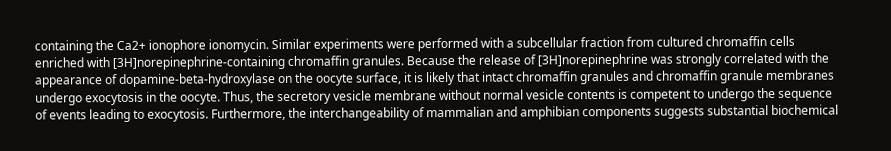containing the Ca2+ ionophore ionomycin. Similar experiments were performed with a subcellular fraction from cultured chromaffin cells enriched with [3H]norepinephrine-containing chromaffin granules. Because the release of [3H]norepinephrine was strongly correlated with the appearance of dopamine-beta-hydroxylase on the oocyte surface, it is likely that intact chromaffin granules and chromaffin granule membranes undergo exocytosis in the oocyte. Thus, the secretory vesicle membrane without normal vesicle contents is competent to undergo the sequence of events leading to exocytosis. Furthermore, the interchangeability of mammalian and amphibian components suggests substantial biochemical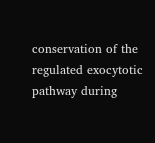conservation of the regulated exocytotic pathway during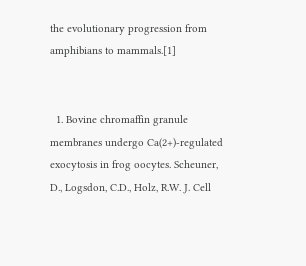the evolutionary progression from amphibians to mammals.[1]


  1. Bovine chromaffin granule membranes undergo Ca(2+)-regulated exocytosis in frog oocytes. Scheuner, D., Logsdon, C.D., Holz, R.W. J. Cell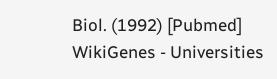Biol. (1992) [Pubmed]
WikiGenes - Universities